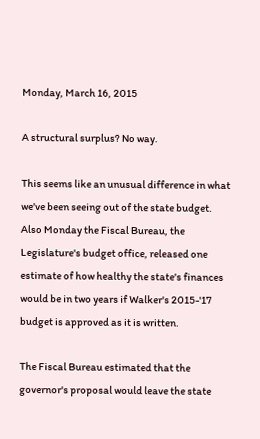Monday, March 16, 2015

A structural surplus? No way.

This seems like an unusual difference in what we've been seeing out of the state budget.
Also Monday the Fiscal Bureau, the Legislature's budget office, released one estimate of how healthy the state's finances would be in two years if Walker's 2015-'17 budget is approved as it is written.

The Fiscal Bureau estimated that the governor's proposal would leave the state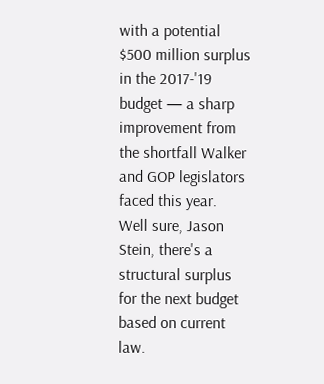with a potential $500 million surplus in the 2017-'19 budget — a sharp improvement from the shortfall Walker and GOP legislators faced this year.
Well sure, Jason Stein, there's a structural surplus for the next budget based on current law.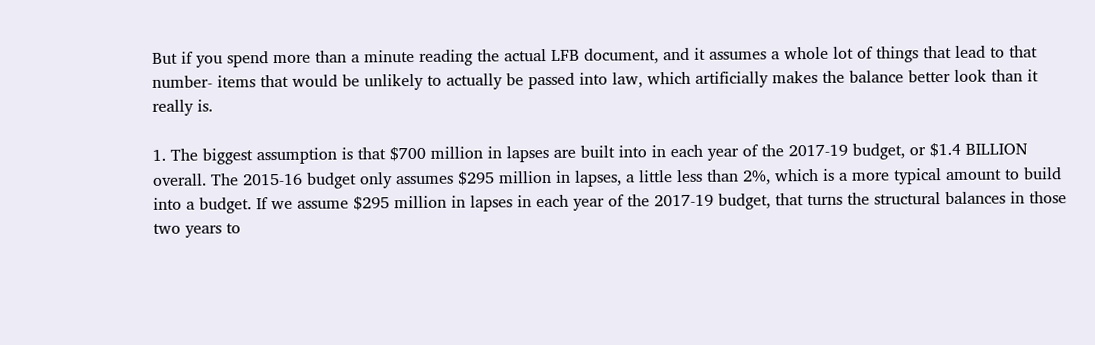But if you spend more than a minute reading the actual LFB document, and it assumes a whole lot of things that lead to that number- items that would be unlikely to actually be passed into law, which artificially makes the balance better look than it really is.

1. The biggest assumption is that $700 million in lapses are built into in each year of the 2017-19 budget, or $1.4 BILLION overall. The 2015-16 budget only assumes $295 million in lapses, a little less than 2%, which is a more typical amount to build into a budget. If we assume $295 million in lapses in each year of the 2017-19 budget, that turns the structural balances in those two years to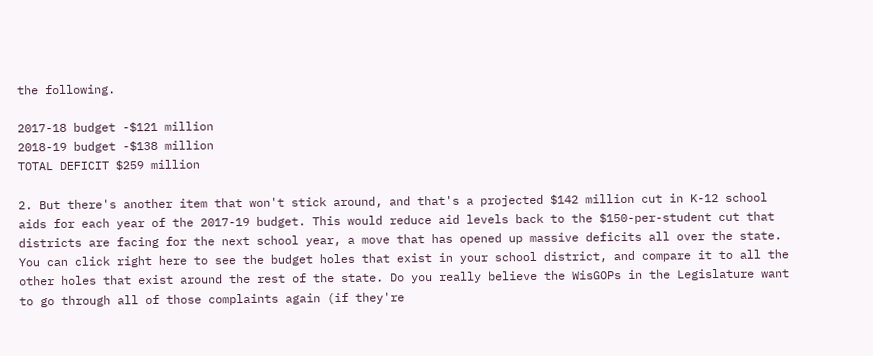the following.

2017-18 budget -$121 million
2018-19 budget -$138 million
TOTAL DEFICIT $259 million

2. But there's another item that won't stick around, and that's a projected $142 million cut in K-12 school aids for each year of the 2017-19 budget. This would reduce aid levels back to the $150-per-student cut that districts are facing for the next school year, a move that has opened up massive deficits all over the state. You can click right here to see the budget holes that exist in your school district, and compare it to all the other holes that exist around the rest of the state. Do you really believe the WisGOPs in the Legislature want to go through all of those complaints again (if they're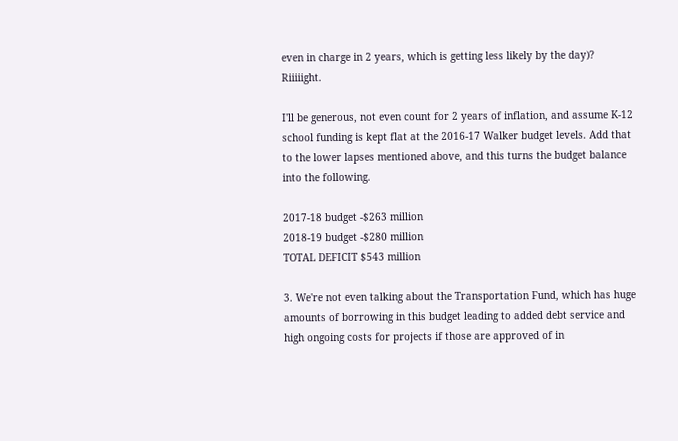even in charge in 2 years, which is getting less likely by the day)? Riiiiight.

I'll be generous, not even count for 2 years of inflation, and assume K-12 school funding is kept flat at the 2016-17 Walker budget levels. Add that to the lower lapses mentioned above, and this turns the budget balance into the following.

2017-18 budget -$263 million
2018-19 budget -$280 million
TOTAL DEFICIT $543 million

3. We're not even talking about the Transportation Fund, which has huge amounts of borrowing in this budget leading to added debt service and high ongoing costs for projects if those are approved of in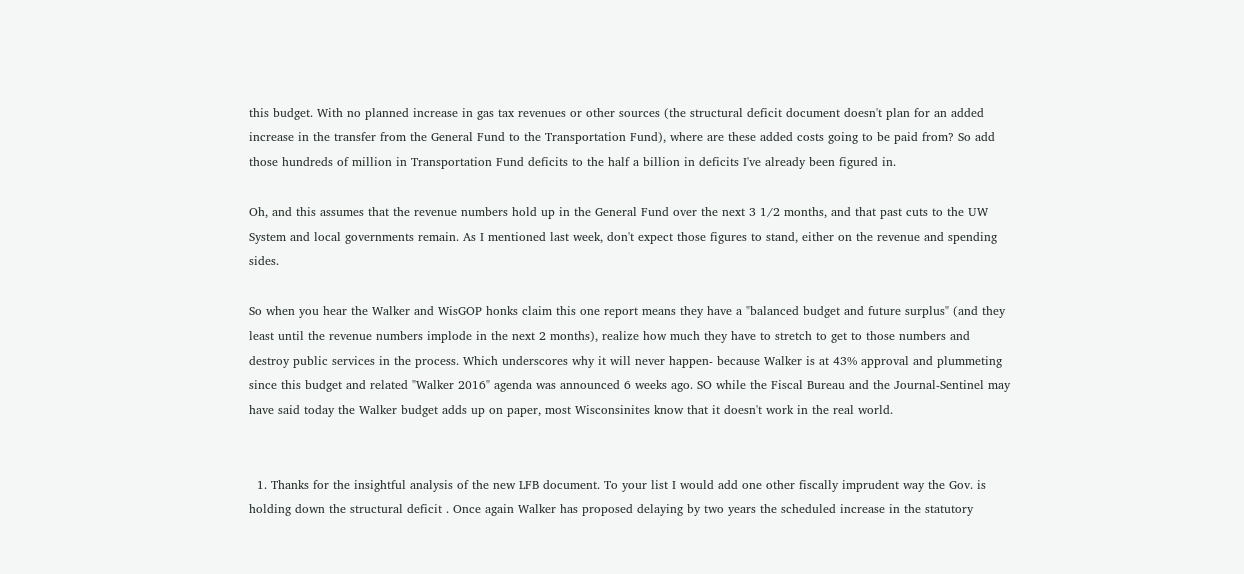this budget. With no planned increase in gas tax revenues or other sources (the structural deficit document doesn't plan for an added increase in the transfer from the General Fund to the Transportation Fund), where are these added costs going to be paid from? So add those hundreds of million in Transportation Fund deficits to the half a billion in deficits I've already been figured in.

Oh, and this assumes that the revenue numbers hold up in the General Fund over the next 3 1/2 months, and that past cuts to the UW System and local governments remain. As I mentioned last week, don't expect those figures to stand, either on the revenue and spending sides.

So when you hear the Walker and WisGOP honks claim this one report means they have a "balanced budget and future surplus" (and they least until the revenue numbers implode in the next 2 months), realize how much they have to stretch to get to those numbers and destroy public services in the process. Which underscores why it will never happen- because Walker is at 43% approval and plummeting since this budget and related "Walker 2016" agenda was announced 6 weeks ago. SO while the Fiscal Bureau and the Journal-Sentinel may have said today the Walker budget adds up on paper, most Wisconsinites know that it doesn't work in the real world.


  1. Thanks for the insightful analysis of the new LFB document. To your list I would add one other fiscally imprudent way the Gov. is holding down the structural deficit . Once again Walker has proposed delaying by two years the scheduled increase in the statutory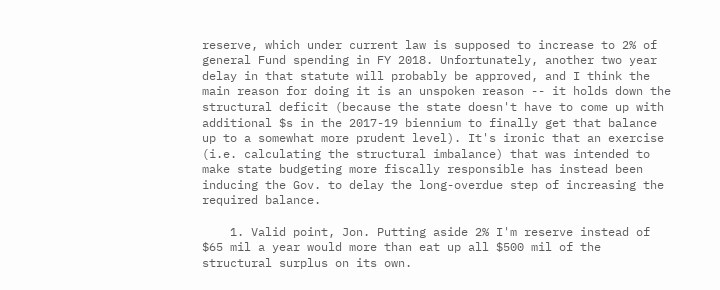reserve, which under current law is supposed to increase to 2% of general Fund spending in FY 2018. Unfortunately, another two year delay in that statute will probably be approved, and I think the main reason for doing it is an unspoken reason -- it holds down the structural deficit (because the state doesn't have to come up with additional $s in the 2017-19 biennium to finally get that balance up to a somewhat more prudent level). It's ironic that an exercise (i.e. calculating the structural imbalance) that was intended to make state budgeting more fiscally responsible has instead been inducing the Gov. to delay the long-overdue step of increasing the required balance.

    1. Valid point, Jon. Putting aside 2% I'm reserve instead of $65 mil a year would more than eat up all $500 mil of the structural surplus on its own.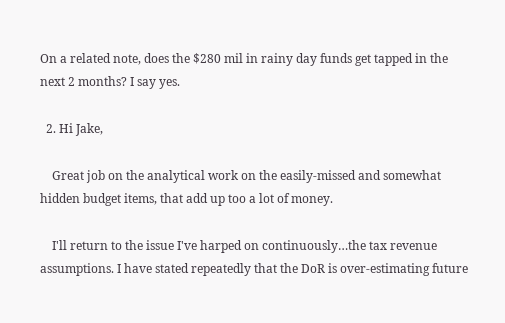On a related note, does the $280 mil in rainy day funds get tapped in the next 2 months? I say yes.

  2. Hi Jake,

    Great job on the analytical work on the easily-missed and somewhat hidden budget items, that add up too a lot of money.

    I'll return to the issue I've harped on continuously…the tax revenue assumptions. I have stated repeatedly that the DoR is over-estimating future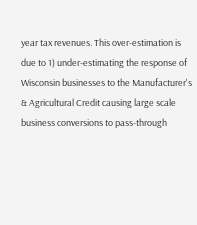year tax revenues. This over-estimation is due to 1) under-estimating the response of Wisconsin businesses to the Manufacturer's & Agricultural Credit causing large scale business conversions to pass-through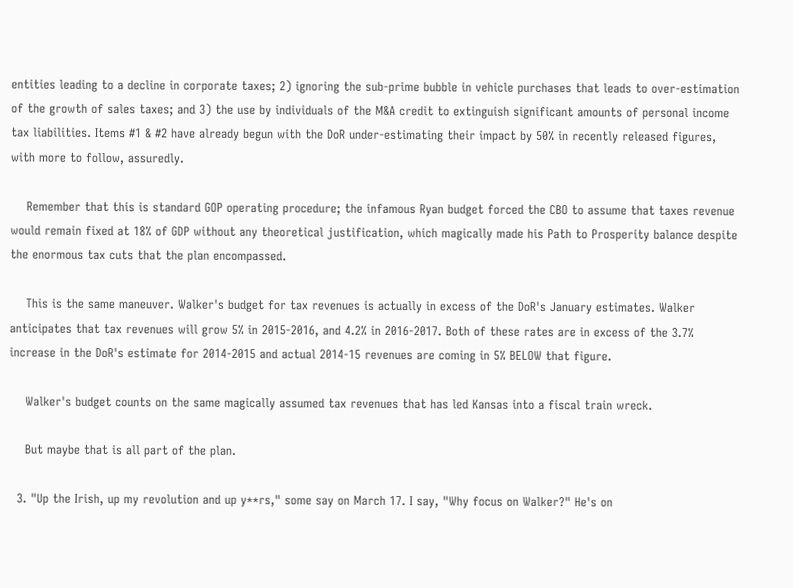entities leading to a decline in corporate taxes; 2) ignoring the sub-prime bubble in vehicle purchases that leads to over-estimation of the growth of sales taxes; and 3) the use by individuals of the M&A credit to extinguish significant amounts of personal income tax liabilities. Items #1 & #2 have already begun with the DoR under-estimating their impact by 50% in recently released figures, with more to follow, assuredly.

    Remember that this is standard GOP operating procedure; the infamous Ryan budget forced the CBO to assume that taxes revenue would remain fixed at 18% of GDP without any theoretical justification, which magically made his Path to Prosperity balance despite the enormous tax cuts that the plan encompassed.

    This is the same maneuver. Walker's budget for tax revenues is actually in excess of the DoR's January estimates. Walker anticipates that tax revenues will grow 5% in 2015-2016, and 4.2% in 2016-2017. Both of these rates are in excess of the 3.7% increase in the DoR's estimate for 2014-2015 and actual 2014-15 revenues are coming in 5% BELOW that figure.

    Walker's budget counts on the same magically assumed tax revenues that has led Kansas into a fiscal train wreck.

    But maybe that is all part of the plan.

  3. "Up the Irish, up my revolution and up y**rs," some say on March 17. I say, "Why focus on Walker?" He's on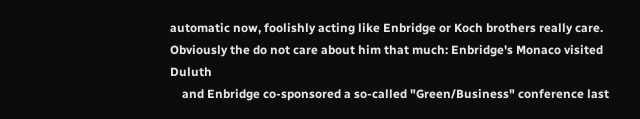automatic now, foolishly acting like Enbridge or Koch brothers really care. Obviously the do not care about him that much: Enbridge's Monaco visited Duluth
    and Enbridge co-sponsored a so-called "Green/Business" conference last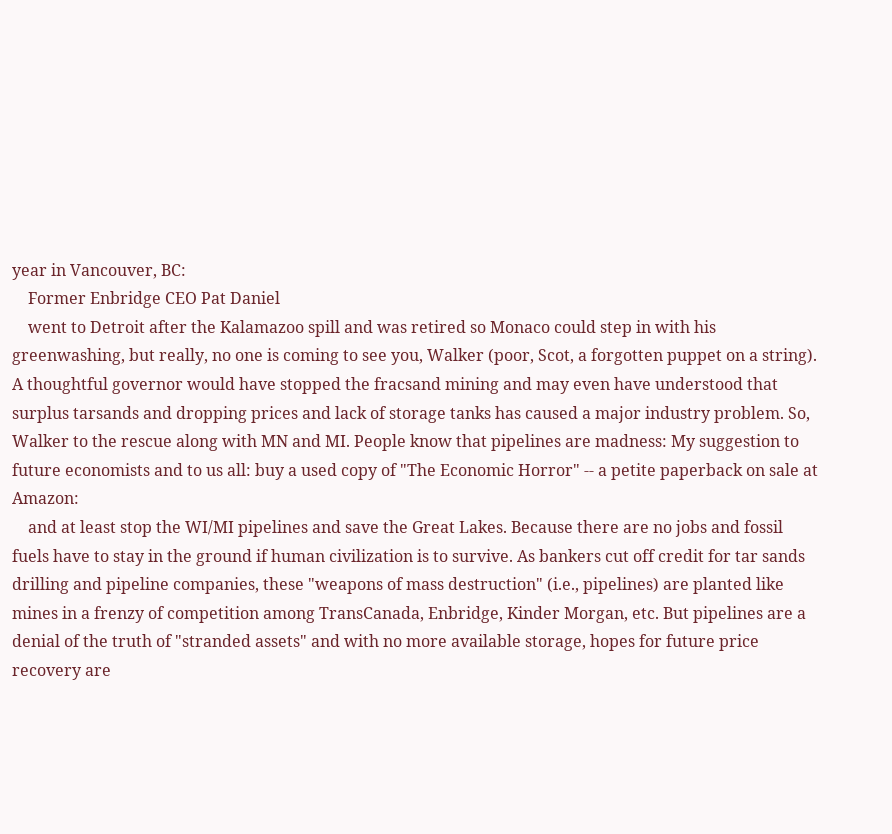year in Vancouver, BC:
    Former Enbridge CEO Pat Daniel
    went to Detroit after the Kalamazoo spill and was retired so Monaco could step in with his greenwashing, but really, no one is coming to see you, Walker (poor, Scot, a forgotten puppet on a string). A thoughtful governor would have stopped the fracsand mining and may even have understood that surplus tarsands and dropping prices and lack of storage tanks has caused a major industry problem. So, Walker to the rescue along with MN and MI. People know that pipelines are madness: My suggestion to future economists and to us all: buy a used copy of "The Economic Horror" -- a petite paperback on sale at Amazon:
    and at least stop the WI/MI pipelines and save the Great Lakes. Because there are no jobs and fossil fuels have to stay in the ground if human civilization is to survive. As bankers cut off credit for tar sands drilling and pipeline companies, these "weapons of mass destruction" (i.e., pipelines) are planted like mines in a frenzy of competition among TransCanada, Enbridge, Kinder Morgan, etc. But pipelines are a denial of the truth of "stranded assets" and with no more available storage, hopes for future price recovery are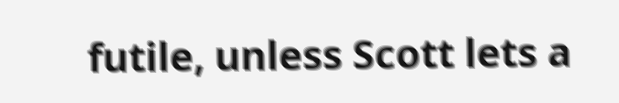futile, unless Scott lets a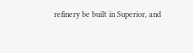refinery be built in Superior, and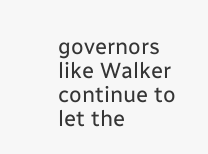governors like Walker continue to let the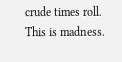crude times roll. This is madness.